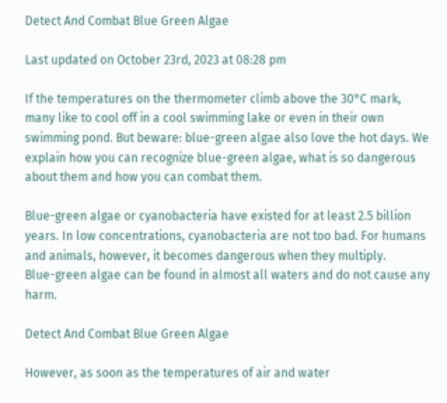Detect And Combat Blue Green Algae

Last updated on October 23rd, 2023 at 08:28 pm

If the temperatures on the thermometer climb above the 30°C mark, many like to cool off in a cool swimming lake or even in their own swimming pond. But beware: blue-green algae also love the hot days. We explain how you can recognize blue-green algae, what is so dangerous about them and how you can combat them.

Blue-green algae or cyanobacteria have existed for at least 2.5 billion years. In low concentrations, cyanobacteria are not too bad. For humans and animals, however, it becomes dangerous when they multiply.
Blue-green algae can be found in almost all waters and do not cause any harm.

Detect And Combat Blue Green Algae

However, as soon as the temperatures of air and water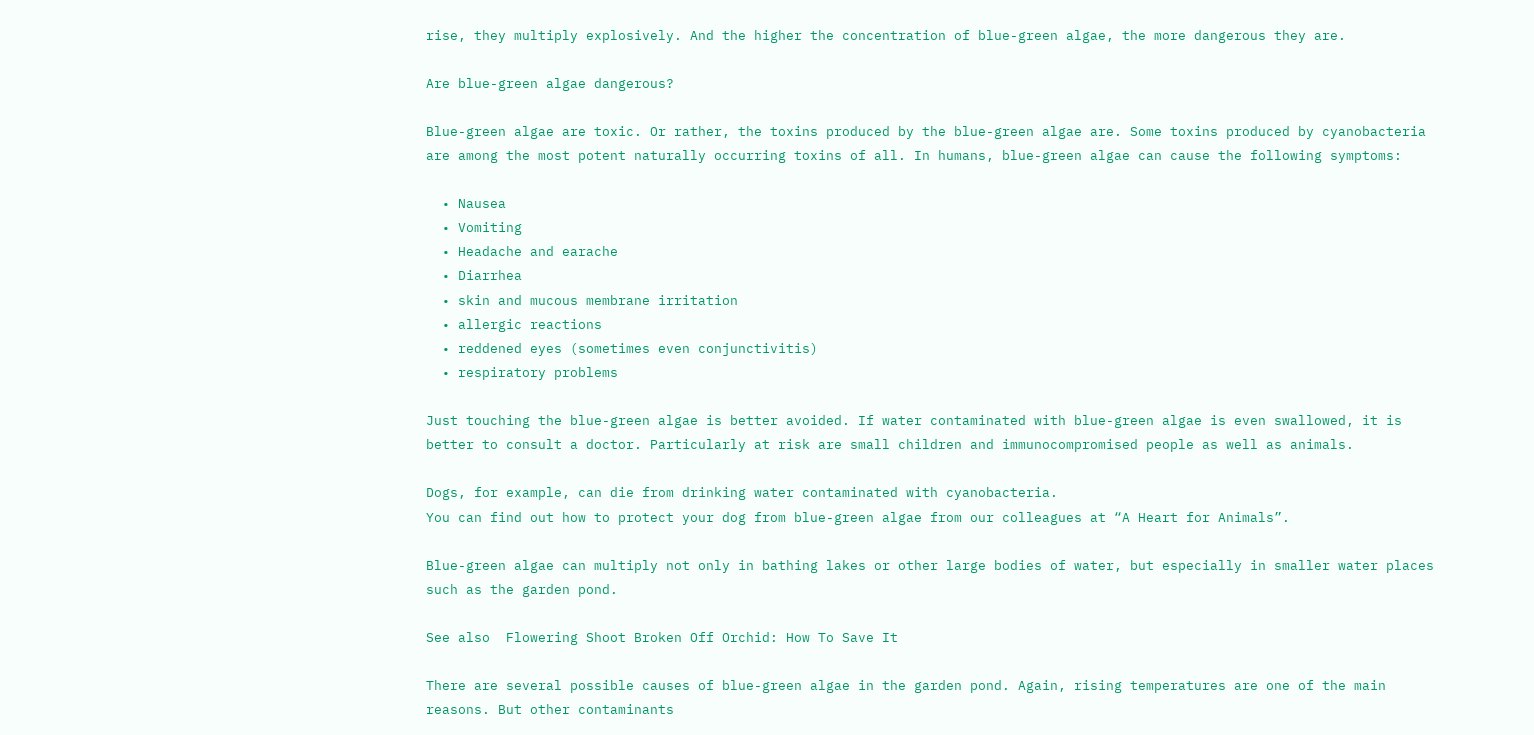rise, they multiply explosively. And the higher the concentration of blue-green algae, the more dangerous they are.

Are blue-green algae dangerous?

Blue-green algae are toxic. Or rather, the toxins produced by the blue-green algae are. Some toxins produced by cyanobacteria are among the most potent naturally occurring toxins of all. In humans, blue-green algae can cause the following symptoms:

  • Nausea
  • Vomiting
  • Headache and earache
  • Diarrhea
  • skin and mucous membrane irritation
  • allergic reactions
  • reddened eyes (sometimes even conjunctivitis)
  • respiratory problems

Just touching the blue-green algae is better avoided. If water contaminated with blue-green algae is even swallowed, it is better to consult a doctor. Particularly at risk are small children and immunocompromised people as well as animals.

Dogs, for example, can die from drinking water contaminated with cyanobacteria.
You can find out how to protect your dog from blue-green algae from our colleagues at “A Heart for Animals”.

Blue-green algae can multiply not only in bathing lakes or other large bodies of water, but especially in smaller water places such as the garden pond.

See also  Flowering Shoot Broken Off Orchid: How To Save It

There are several possible causes of blue-green algae in the garden pond. Again, rising temperatures are one of the main reasons. But other contaminants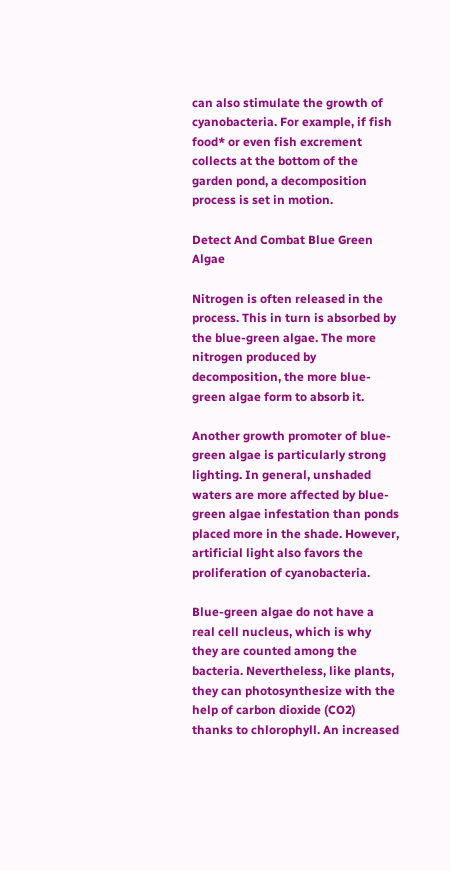can also stimulate the growth of cyanobacteria. For example, if fish food* or even fish excrement collects at the bottom of the garden pond, a decomposition process is set in motion.

Detect And Combat Blue Green Algae

Nitrogen is often released in the process. This in turn is absorbed by the blue-green algae. The more nitrogen produced by decomposition, the more blue-green algae form to absorb it.

Another growth promoter of blue-green algae is particularly strong lighting. In general, unshaded waters are more affected by blue-green algae infestation than ponds placed more in the shade. However, artificial light also favors the proliferation of cyanobacteria.

Blue-green algae do not have a real cell nucleus, which is why they are counted among the bacteria. Nevertheless, like plants, they can photosynthesize with the help of carbon dioxide (CO2) thanks to chlorophyll. An increased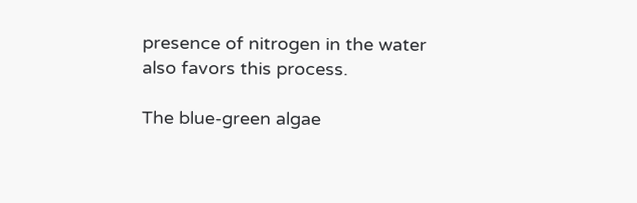presence of nitrogen in the water also favors this process.

The blue-green algae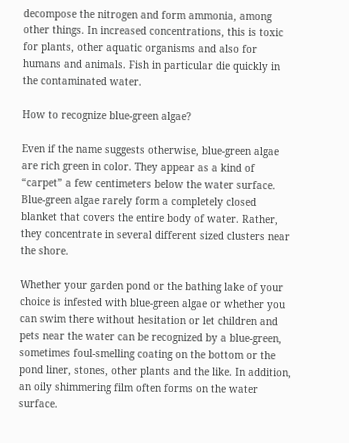decompose the nitrogen and form ammonia, among other things. In increased concentrations, this is toxic for plants, other aquatic organisms and also for humans and animals. Fish in particular die quickly in the contaminated water.

How to recognize blue-green algae?

Even if the name suggests otherwise, blue-green algae are rich green in color. They appear as a kind of “carpet” a few centimeters below the water surface. Blue-green algae rarely form a completely closed blanket that covers the entire body of water. Rather, they concentrate in several different sized clusters near the shore.

Whether your garden pond or the bathing lake of your choice is infested with blue-green algae or whether you can swim there without hesitation or let children and pets near the water can be recognized by a blue-green, sometimes foul-smelling coating on the bottom or the pond liner, stones, other plants and the like. In addition, an oily shimmering film often forms on the water surface.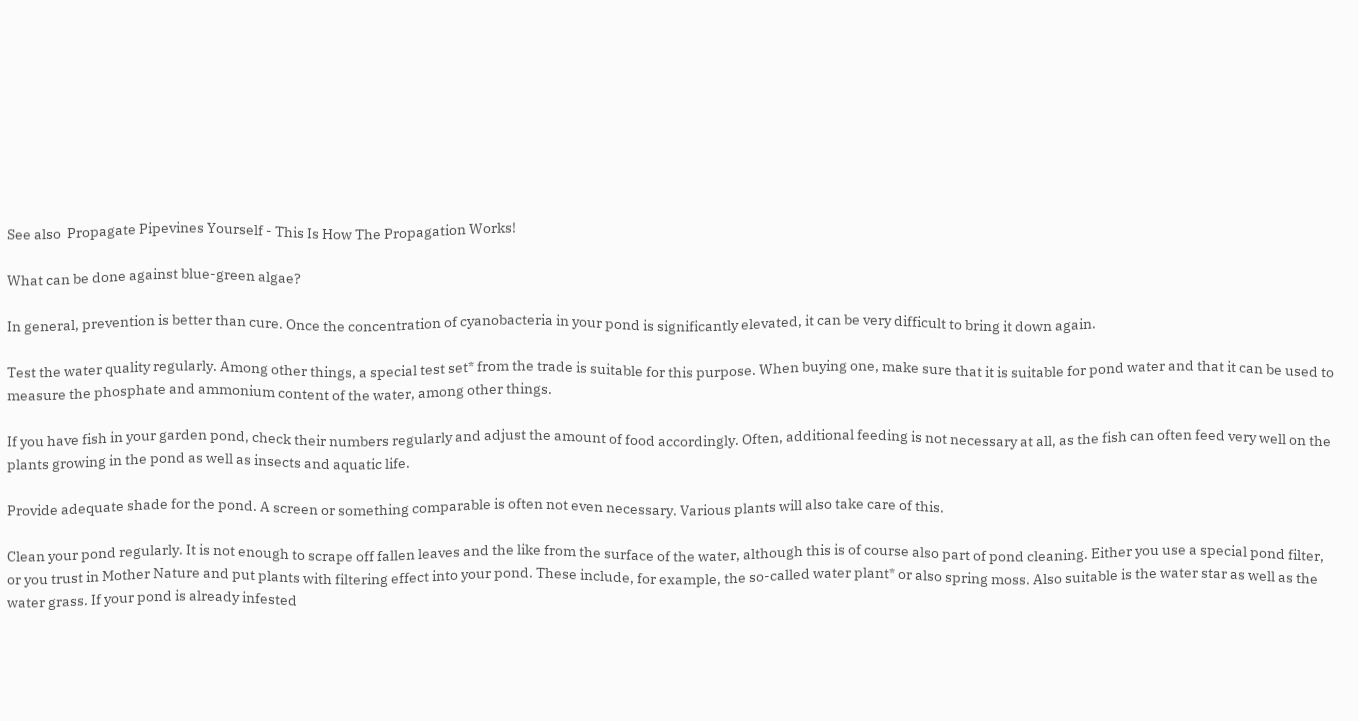See also  Propagate Pipevines Yourself - This Is How The Propagation Works!

What can be done against blue-green algae?

In general, prevention is better than cure. Once the concentration of cyanobacteria in your pond is significantly elevated, it can be very difficult to bring it down again.

Test the water quality regularly. Among other things, a special test set* from the trade is suitable for this purpose. When buying one, make sure that it is suitable for pond water and that it can be used to measure the phosphate and ammonium content of the water, among other things.

If you have fish in your garden pond, check their numbers regularly and adjust the amount of food accordingly. Often, additional feeding is not necessary at all, as the fish can often feed very well on the plants growing in the pond as well as insects and aquatic life.

Provide adequate shade for the pond. A screen or something comparable is often not even necessary. Various plants will also take care of this.

Clean your pond regularly. It is not enough to scrape off fallen leaves and the like from the surface of the water, although this is of course also part of pond cleaning. Either you use a special pond filter, or you trust in Mother Nature and put plants with filtering effect into your pond. These include, for example, the so-called water plant* or also spring moss. Also suitable is the water star as well as the water grass. If your pond is already infested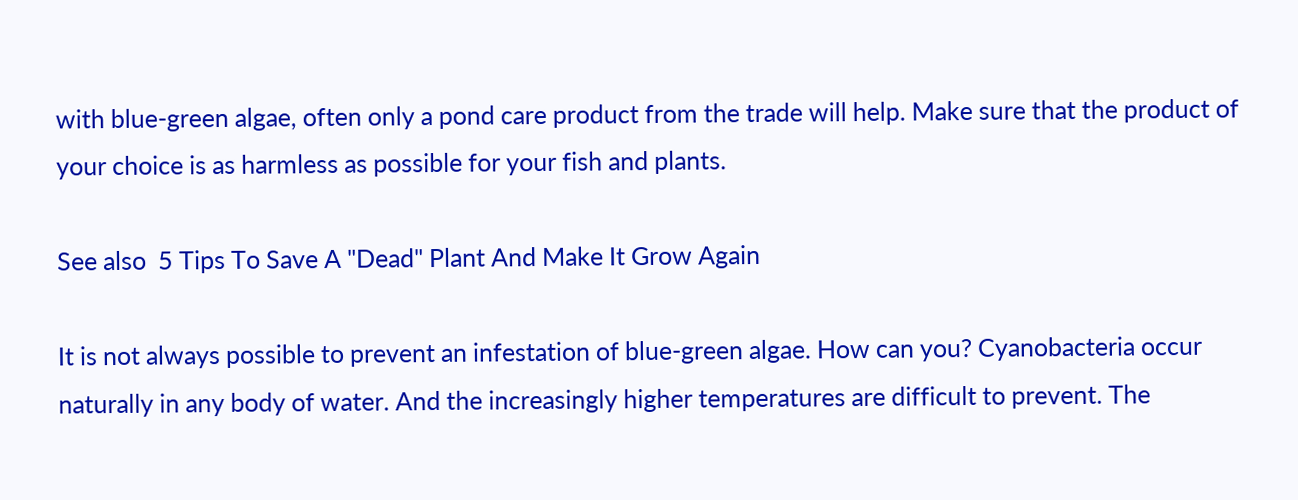with blue-green algae, often only a pond care product from the trade will help. Make sure that the product of your choice is as harmless as possible for your fish and plants.

See also  5 Tips To Save A "Dead" Plant And Make It Grow Again

It is not always possible to prevent an infestation of blue-green algae. How can you? Cyanobacteria occur naturally in any body of water. And the increasingly higher temperatures are difficult to prevent. The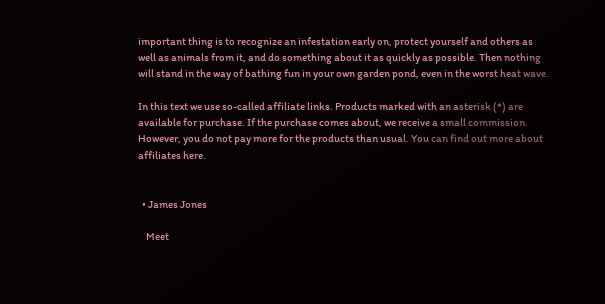important thing is to recognize an infestation early on, protect yourself and others as well as animals from it, and do something about it as quickly as possible. Then nothing will stand in the way of bathing fun in your own garden pond, even in the worst heat wave.

In this text we use so-called affiliate links. Products marked with an asterisk (*) are available for purchase. If the purchase comes about, we receive a small commission. However, you do not pay more for the products than usual. You can find out more about affiliates here.


  • James Jones

    Meet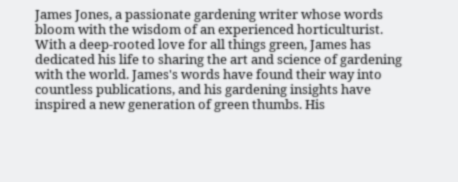James Jones, a passionate gardening writer whose words bloom with the wisdom of an experienced horticulturist. With a deep-rooted love for all things green, James has dedicated his life to sharing the art and science of gardening with the world. James's words have found their way into countless publications, and his gardening insights have inspired a new generation of green thumbs. His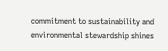commitment to sustainability and environmental stewardship shines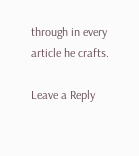through in every article he crafts.

Leave a Reply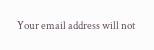Your email address will not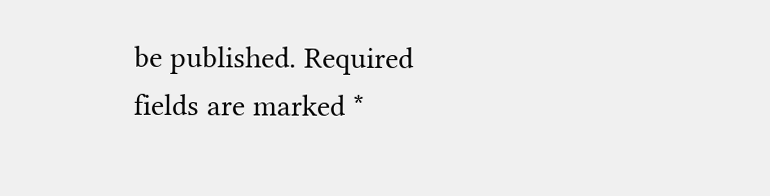be published. Required fields are marked *